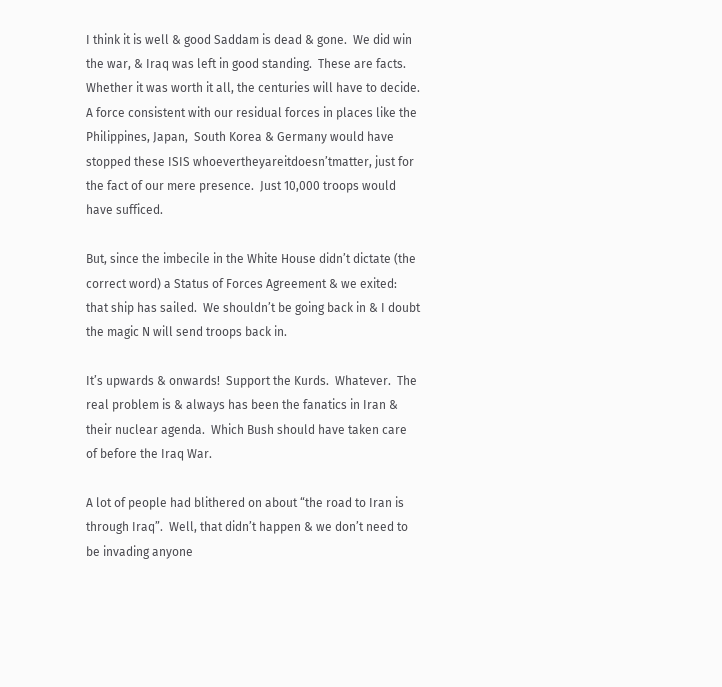I think it is well & good Saddam is dead & gone.  We did win the war, & Iraq was left in good standing.  These are facts. Whether it was worth it all, the centuries will have to decide.  A force consistent with our residual forces in places like the Philippines, Japan,  South Korea & Germany would have stopped these ISIS whoevertheyareitdoesn’tmatter, just for the fact of our mere presence.  Just 10,000 troops would have sufficed.

But, since the imbecile in the White House didn’t dictate (the correct word) a Status of Forces Agreement & we exited: that ship has sailed.  We shouldn’t be going back in & I doubt the magic N will send troops back in.

It’s upwards & onwards!  Support the Kurds.  Whatever.  The real problem is & always has been the fanatics in Iran & their nuclear agenda.  Which Bush should have taken care of before the Iraq War.

A lot of people had blithered on about “the road to Iran is through Iraq”.  Well, that didn’t happen & we don’t need to be invading anyone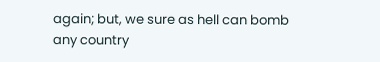again; but, we sure as hell can bomb any country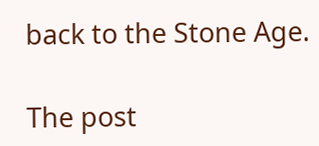back to the Stone Age.

The post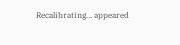Recalibrating… appeared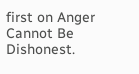first on Anger Cannot Be Dishonest.